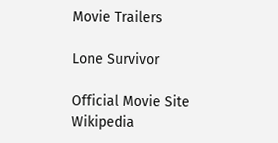Movie Trailers

Lone Survivor

Official Movie Site Wikipedia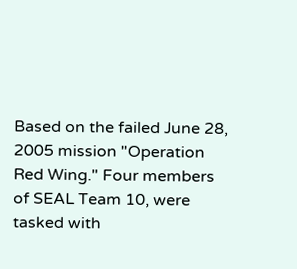Based on the failed June 28, 2005 mission "Operation Red Wing." Four members of SEAL Team 10, were tasked with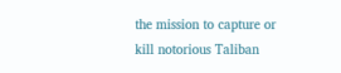the mission to capture or kill notorious Taliban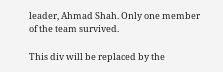leader, Ahmad Shah. Only one member of the team survived.

This div will be replaced by the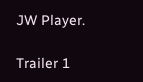JW Player.

Trailer 1